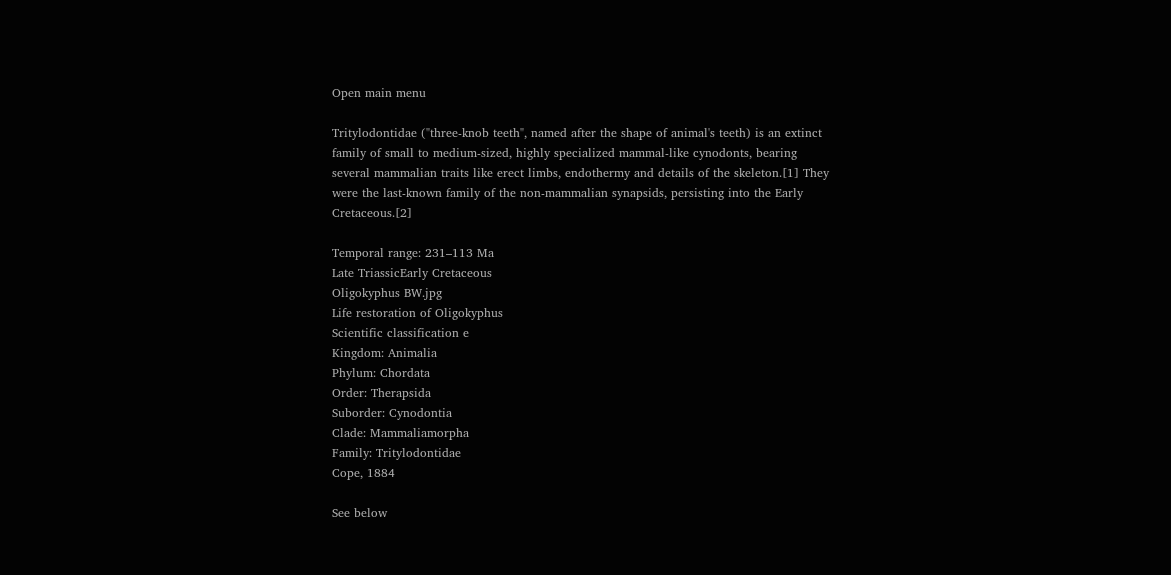Open main menu

Tritylodontidae ("three-knob teeth", named after the shape of animal's teeth) is an extinct family of small to medium-sized, highly specialized mammal-like cynodonts, bearing several mammalian traits like erect limbs, endothermy and details of the skeleton.[1] They were the last-known family of the non-mammalian synapsids, persisting into the Early Cretaceous.[2]

Temporal range: 231–113 Ma
Late TriassicEarly Cretaceous
Oligokyphus BW.jpg
Life restoration of Oligokyphus
Scientific classification e
Kingdom: Animalia
Phylum: Chordata
Order: Therapsida
Suborder: Cynodontia
Clade: Mammaliamorpha
Family: Tritylodontidae
Cope, 1884

See below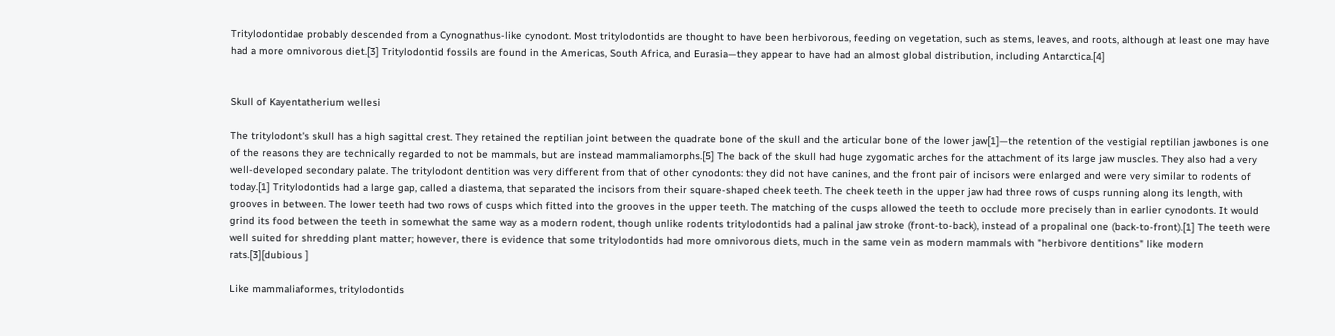Tritylodontidae probably descended from a Cynognathus-like cynodont. Most tritylodontids are thought to have been herbivorous, feeding on vegetation, such as stems, leaves, and roots, although at least one may have had a more omnivorous diet.[3] Tritylodontid fossils are found in the Americas, South Africa, and Eurasia—they appear to have had an almost global distribution, including Antarctica.[4]


Skull of Kayentatherium wellesi

The tritylodont's skull has a high sagittal crest. They retained the reptilian joint between the quadrate bone of the skull and the articular bone of the lower jaw[1]—the retention of the vestigial reptilian jawbones is one of the reasons they are technically regarded to not be mammals, but are instead mammaliamorphs.[5] The back of the skull had huge zygomatic arches for the attachment of its large jaw muscles. They also had a very well-developed secondary palate. The tritylodont dentition was very different from that of other cynodonts: they did not have canines, and the front pair of incisors were enlarged and were very similar to rodents of today.[1] Tritylodontids had a large gap, called a diastema, that separated the incisors from their square-shaped cheek teeth. The cheek teeth in the upper jaw had three rows of cusps running along its length, with grooves in between. The lower teeth had two rows of cusps which fitted into the grooves in the upper teeth. The matching of the cusps allowed the teeth to occlude more precisely than in earlier cynodonts. It would grind its food between the teeth in somewhat the same way as a modern rodent, though unlike rodents tritylodontids had a palinal jaw stroke (front-to-back), instead of a propalinal one (back-to-front).[1] The teeth were well suited for shredding plant matter; however, there is evidence that some tritylodontids had more omnivorous diets, much in the same vein as modern mammals with "herbivore dentitions" like modern rats.[3][dubious ]

Like mammaliaformes, tritylodontids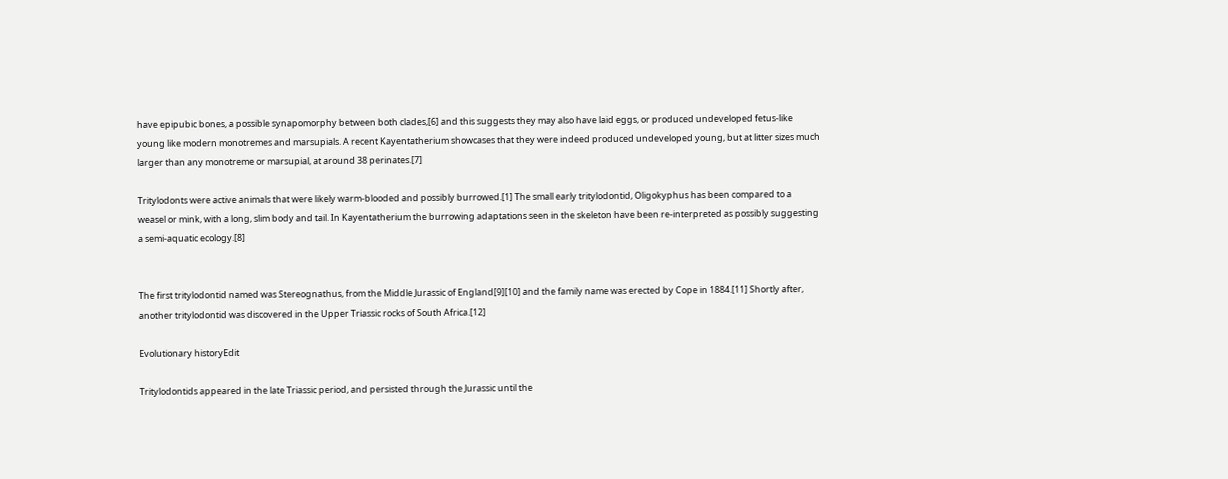have epipubic bones, a possible synapomorphy between both clades,[6] and this suggests they may also have laid eggs, or produced undeveloped fetus-like young like modern monotremes and marsupials. A recent Kayentatherium showcases that they were indeed produced undeveloped young, but at litter sizes much larger than any monotreme or marsupial, at around 38 perinates.[7]

Tritylodonts were active animals that were likely warm-blooded and possibly burrowed.[1] The small early tritylodontid, Oligokyphus has been compared to a weasel or mink, with a long, slim body and tail. In Kayentatherium the burrowing adaptations seen in the skeleton have been re-interpreted as possibly suggesting a semi-aquatic ecology.[8]


The first tritylodontid named was Stereognathus, from the Middle Jurassic of England[9][10] and the family name was erected by Cope in 1884.[11] Shortly after, another tritylodontid was discovered in the Upper Triassic rocks of South Africa.[12]

Evolutionary historyEdit

Tritylodontids appeared in the late Triassic period, and persisted through the Jurassic until the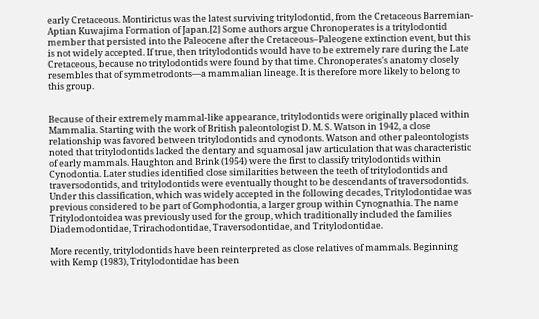early Cretaceous. Montirictus was the latest surviving tritylodontid, from the Cretaceous Barremian-Aptian Kuwajima Formation of Japan.[2] Some authors argue Chronoperates is a tritylodontid member that persisted into the Paleocene after the Cretaceous–Paleogene extinction event, but this is not widely accepted. If true, then tritylodontids would have to be extremely rare during the Late Cretaceous, because no tritylodontids were found by that time. Chronoperates's anatomy closely resembles that of symmetrodonts—a mammalian lineage. It is therefore more likely to belong to this group.


Because of their extremely mammal-like appearance, tritylodontids were originally placed within Mammalia. Starting with the work of British paleontologist D. M. S. Watson in 1942, a close relationship was favored between tritylodontids and cynodonts. Watson and other paleontologists noted that tritylodontids lacked the dentary and squamosal jaw articulation that was characteristic of early mammals. Haughton and Brink (1954) were the first to classify tritylodontids within Cynodontia. Later studies identified close similarities between the teeth of tritylodontids and traversodontids, and tritylodontids were eventually thought to be descendants of traversodontids. Under this classification, which was widely accepted in the following decades, Tritylodontidae was previous considered to be part of Gomphodontia, a larger group within Cynognathia. The name Tritylodontoidea was previously used for the group, which traditionally included the families Diademodontidae, Trirachodontidae, Traversodontidae, and Tritylodontidae.

More recently, tritylodontids have been reinterpreted as close relatives of mammals. Beginning with Kemp (1983), Tritylodontidae has been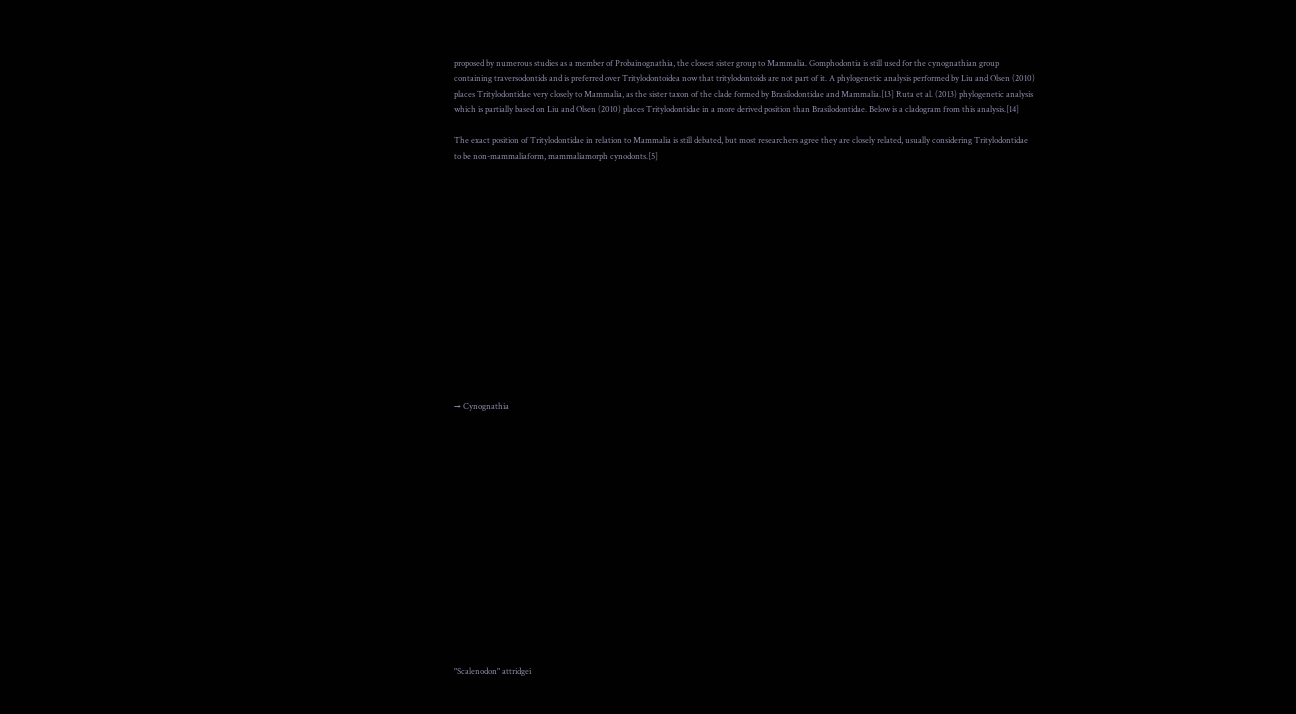proposed by numerous studies as a member of Probainognathia, the closest sister group to Mammalia. Gomphodontia is still used for the cynognathian group containing traversodontids and is preferred over Tritylodontoidea now that tritylodontoids are not part of it. A phylogenetic analysis performed by Liu and Olsen (2010) places Tritylodontidae very closely to Mammalia, as the sister taxon of the clade formed by Brasilodontidae and Mammalia.[13] Ruta et al. (2013) phylogenetic analysis which is partially based on Liu and Olsen (2010) places Tritylodontidae in a more derived position than Brasilodontidae. Below is a cladogram from this analysis.[14]

The exact position of Tritylodontidae in relation to Mammalia is still debated, but most researchers agree they are closely related, usually considering Tritylodontidae to be non-mammaliaform, mammaliamorph cynodonts.[5]















→ Cynognathia
















"Scalenodon" attridgei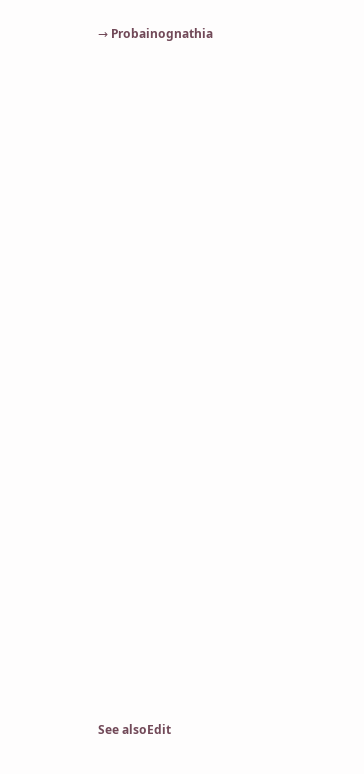→ Probainognathia


























See alsoEdit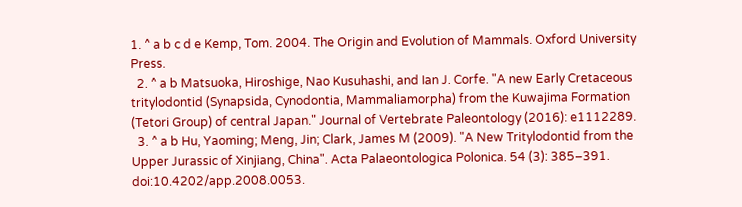1. ^ a b c d e Kemp, Tom. 2004. The Origin and Evolution of Mammals. Oxford University Press.
  2. ^ a b Matsuoka, Hiroshige, Nao Kusuhashi, and Ian J. Corfe. "A new Early Cretaceous tritylodontid (Synapsida, Cynodontia, Mammaliamorpha) from the Kuwajima Formation (Tetori Group) of central Japan." Journal of Vertebrate Paleontology (2016): e1112289.
  3. ^ a b Hu, Yaoming; Meng, Jin; Clark, James M (2009). "A New Tritylodontid from the Upper Jurassic of Xinjiang, China". Acta Palaeontologica Polonica. 54 (3): 385–391. doi:10.4202/app.2008.0053.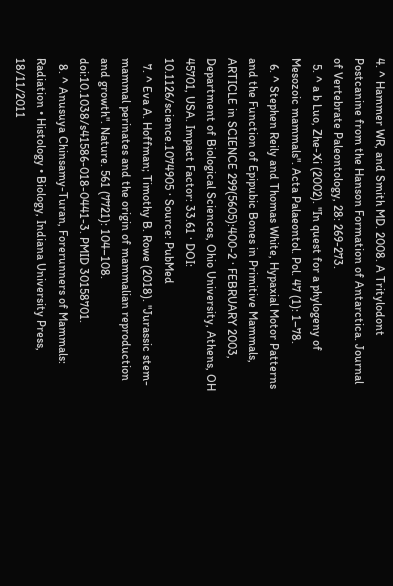4. ^ Hammer WR, and Smith MD. 2008. A Tritylodont Postcanine from the Hanson Formation of Antarctica. Journal of Vertebrate Paleontology, 28: 269-273.
  5. ^ a b Luo, Zhe-Xi (2002). "In quest for a phylogeny of Mesozoic mammals". Acta Palaeontol. Pol. 47 (1): 1–78.
  6. ^ Stephen Reily and Thomas White, Hypaxial Motor Patterns and the Function of Epipubic Bones in Primitive Mammals, ARTICLE in SCIENCE 299(5605):400-2 · FEBRUARY 2003, Department of Biological Sciences, Ohio University, Athens, OH 45701, USA. Impact Factor: 33.61 · DOI: 10.1126/science.1074905 · Source: PubMed
  7. ^ Eva A. Hoffman; Timothy B. Rowe (2018). "Jurassic stem-mammal perinates and the origin of mammalian reproduction and growth". Nature. 561 (7721): 104–108. doi:10.1038/s41586-018-0441-3. PMID 30158701.
  8. ^ Anusuya Chinsamy-Turan, Forerunners of Mammals: Radiation • Histology • Biology, Indiana University Press, 18/11/2011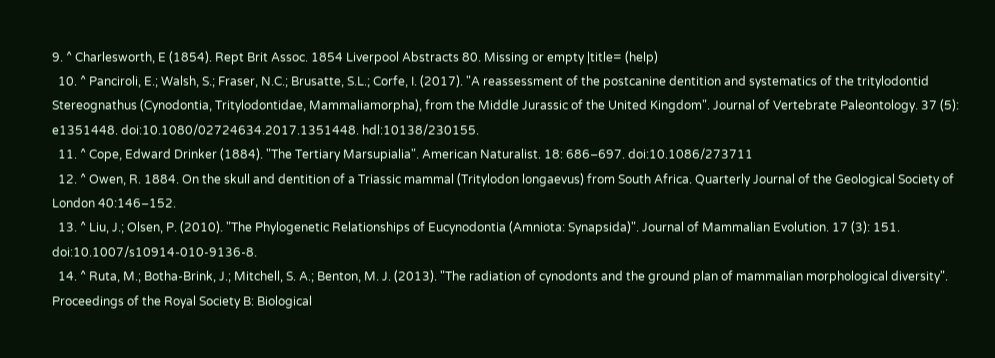9. ^ Charlesworth, E (1854). Rept Brit Assoc. 1854 Liverpool Abstracts 80. Missing or empty |title= (help)
  10. ^ Panciroli, E.; Walsh, S.; Fraser, N.C.; Brusatte, S.L.; Corfe, I. (2017). "A reassessment of the postcanine dentition and systematics of the tritylodontid Stereognathus (Cynodontia, Tritylodontidae, Mammaliamorpha), from the Middle Jurassic of the United Kingdom". Journal of Vertebrate Paleontology. 37 (5): e1351448. doi:10.1080/02724634.2017.1351448. hdl:10138/230155.
  11. ^ Cope, Edward Drinker (1884). "The Tertiary Marsupialia". American Naturalist. 18: 686–697. doi:10.1086/273711
  12. ^ Owen, R. 1884. On the skull and dentition of a Triassic mammal (Tritylodon longaevus) from South Africa. Quarterly Journal of the Geological Society of London 40:146–152.
  13. ^ Liu, J.; Olsen, P. (2010). "The Phylogenetic Relationships of Eucynodontia (Amniota: Synapsida)". Journal of Mammalian Evolution. 17 (3): 151. doi:10.1007/s10914-010-9136-8.
  14. ^ Ruta, M.; Botha-Brink, J.; Mitchell, S. A.; Benton, M. J. (2013). "The radiation of cynodonts and the ground plan of mammalian morphological diversity". Proceedings of the Royal Society B: Biological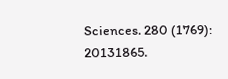Sciences. 280 (1769): 20131865.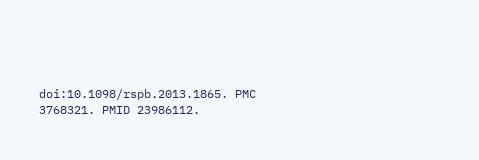doi:10.1098/rspb.2013.1865. PMC 3768321. PMID 23986112.